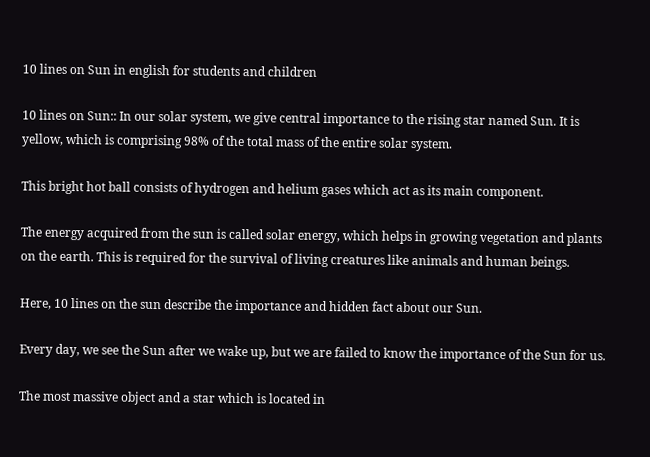10 lines on Sun in english for students and children

10 lines on Sun:: In our solar system, we give central importance to the rising star named Sun. It is yellow, which is comprising 98% of the total mass of the entire solar system.

This bright hot ball consists of hydrogen and helium gases which act as its main component.

The energy acquired from the sun is called solar energy, which helps in growing vegetation and plants on the earth. This is required for the survival of living creatures like animals and human beings.

Here, 10 lines on the sun describe the importance and hidden fact about our Sun.

Every day, we see the Sun after we wake up, but we are failed to know the importance of the Sun for us.

The most massive object and a star which is located in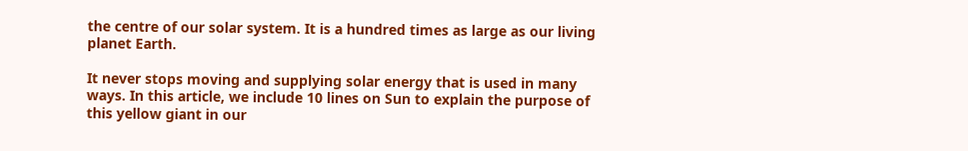the centre of our solar system. It is a hundred times as large as our living planet Earth.

It never stops moving and supplying solar energy that is used in many ways. In this article, we include 10 lines on Sun to explain the purpose of this yellow giant in our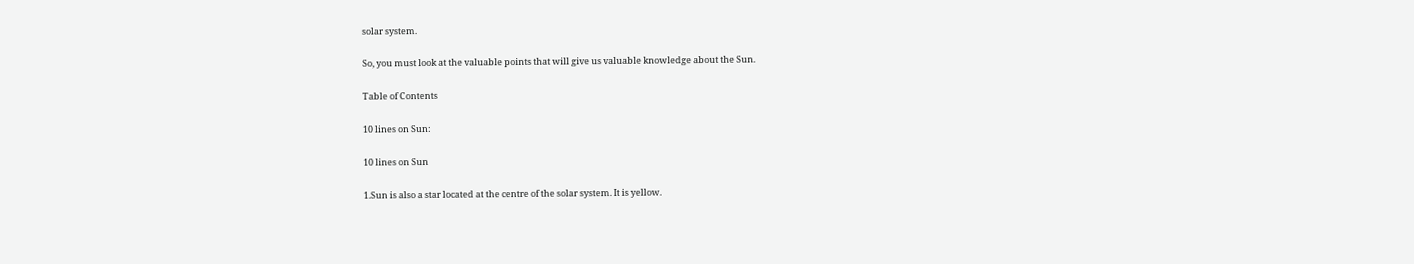solar system.

So, you must look at the valuable points that will give us valuable knowledge about the Sun.

Table of Contents

10 lines on Sun:

10 lines on Sun

1.Sun is also a star located at the centre of the solar system. It is yellow.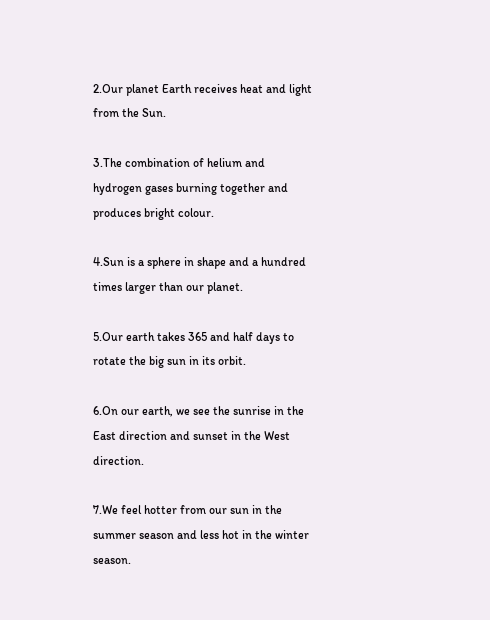2.Our planet Earth receives heat and light from the Sun.

3.The combination of helium and hydrogen gases burning together and produces bright colour.

4.Sun is a sphere in shape and a hundred times larger than our planet.

5.Our earth takes 365 and half days to rotate the big sun in its orbit.

6.On our earth, we see the sunrise in the East direction and sunset in the West direction.

7.We feel hotter from our sun in the summer season and less hot in the winter season.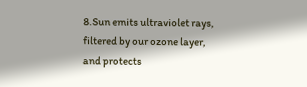8.Sun emits ultraviolet rays, filtered by our ozone layer, and protects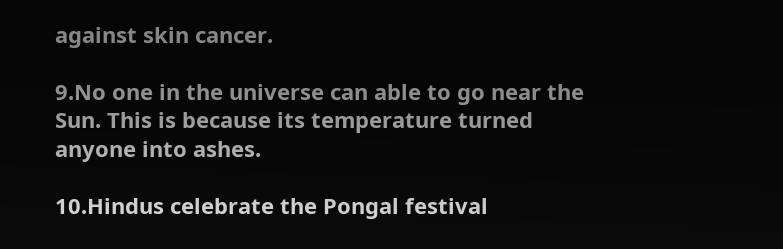against skin cancer.

9.No one in the universe can able to go near the Sun. This is because its temperature turned anyone into ashes.

10.Hindus celebrate the Pongal festival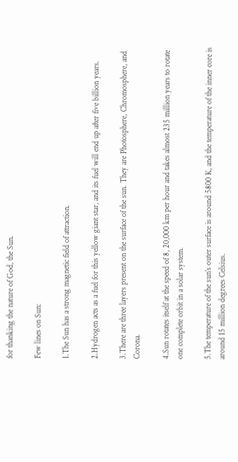for thanking the nature of God, the Sun.

Few lines on Sun:

1.The Sun has a strong magnetic field of attraction.

2.Hydrogen acts as a fuel for this yellow giant star, and its fuel will end up after five billion years.

3.There are three layers present on the surface of the sun. They are Photosphere, Chromosphere, and Corona.

4.Sun rotates itself at the speed of 8, 20,000 km per hour and takes almost 235 million years to rotate one complete orbit in a solar system.

5.The temperature of the sun’s outer surface is around 5800 K, and the temperature of the inner core is around 15 million degrees Celsius.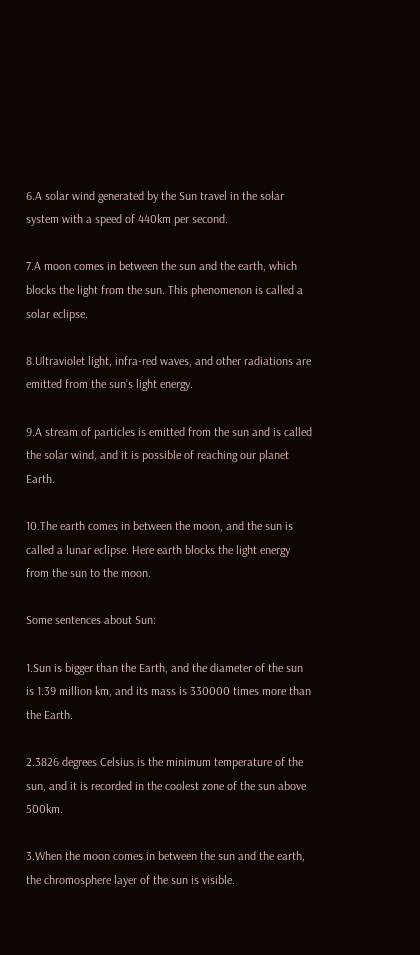6.A solar wind generated by the Sun travel in the solar system with a speed of 440km per second.

7.A moon comes in between the sun and the earth, which blocks the light from the sun. This phenomenon is called a solar eclipse.

8.Ultraviolet light, infra-red waves, and other radiations are emitted from the sun’s light energy.

9.A stream of particles is emitted from the sun and is called the solar wind, and it is possible of reaching our planet Earth.

10.The earth comes in between the moon, and the sun is called a lunar eclipse. Here earth blocks the light energy from the sun to the moon.

Some sentences about Sun:

1.Sun is bigger than the Earth, and the diameter of the sun is 1.39 million km, and its mass is 330000 times more than the Earth.

2.3826 degrees Celsius is the minimum temperature of the sun, and it is recorded in the coolest zone of the sun above 500km.

3.When the moon comes in between the sun and the earth, the chromosphere layer of the sun is visible.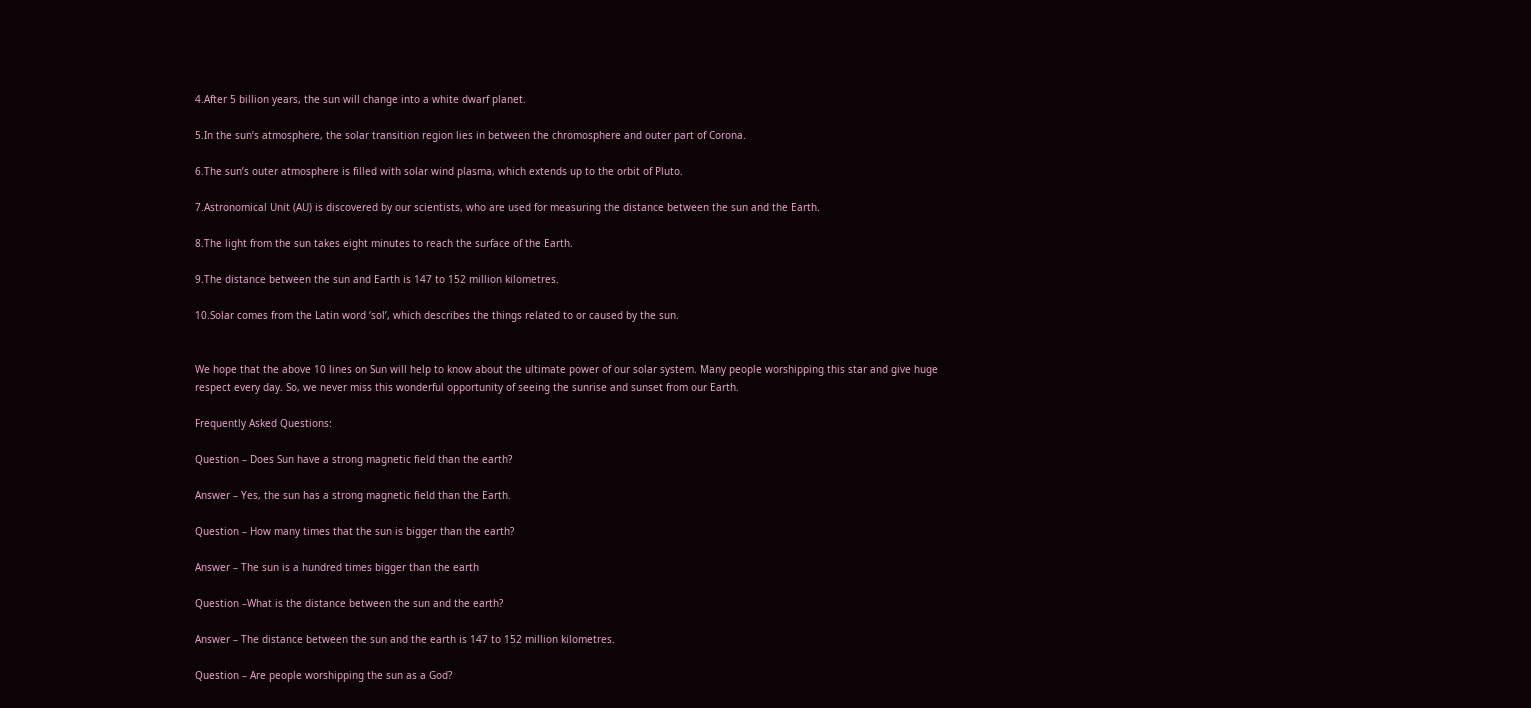4.After 5 billion years, the sun will change into a white dwarf planet.

5.In the sun’s atmosphere, the solar transition region lies in between the chromosphere and outer part of Corona.

6.The sun’s outer atmosphere is filled with solar wind plasma, which extends up to the orbit of Pluto.

7.Astronomical Unit (AU) is discovered by our scientists, who are used for measuring the distance between the sun and the Earth.

8.The light from the sun takes eight minutes to reach the surface of the Earth.

9.The distance between the sun and Earth is 147 to 152 million kilometres.

10.Solar comes from the Latin word ‘sol’, which describes the things related to or caused by the sun.


We hope that the above 10 lines on Sun will help to know about the ultimate power of our solar system. Many people worshipping this star and give huge respect every day. So, we never miss this wonderful opportunity of seeing the sunrise and sunset from our Earth.

Frequently Asked Questions:

Question – Does Sun have a strong magnetic field than the earth?

Answer – Yes, the sun has a strong magnetic field than the Earth.

Question – How many times that the sun is bigger than the earth?

Answer – The sun is a hundred times bigger than the earth

Question –What is the distance between the sun and the earth?

Answer – The distance between the sun and the earth is 147 to 152 million kilometres.

Question – Are people worshipping the sun as a God?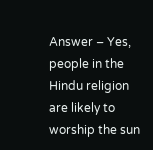Answer – Yes, people in the Hindu religion are likely to worship the sun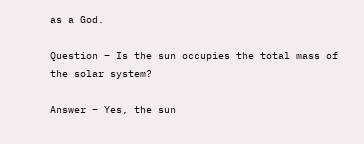as a God.

Question – Is the sun occupies the total mass of the solar system?

Answer – Yes, the sun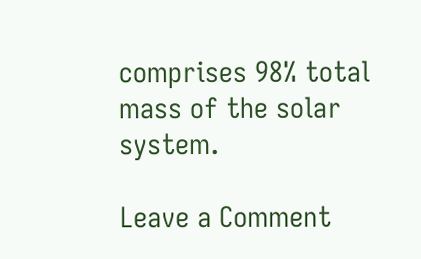comprises 98% total mass of the solar system.

Leave a Comment